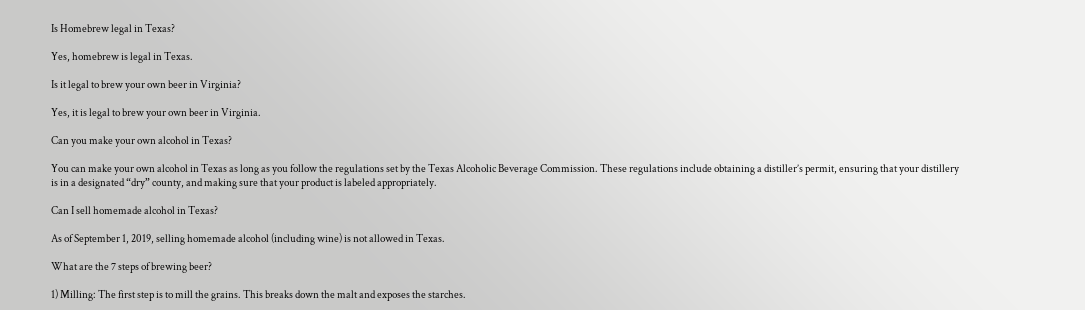Is Homebrew legal in Texas?

Yes, homebrew is legal in Texas.

Is it legal to brew your own beer in Virginia?

Yes, it is legal to brew your own beer in Virginia.

Can you make your own alcohol in Texas?

You can make your own alcohol in Texas as long as you follow the regulations set by the Texas Alcoholic Beverage Commission. These regulations include obtaining a distiller’s permit, ensuring that your distillery is in a designated “dry” county, and making sure that your product is labeled appropriately.

Can I sell homemade alcohol in Texas?

As of September 1, 2019, selling homemade alcohol (including wine) is not allowed in Texas.

What are the 7 steps of brewing beer?

1) Milling: The first step is to mill the grains. This breaks down the malt and exposes the starches.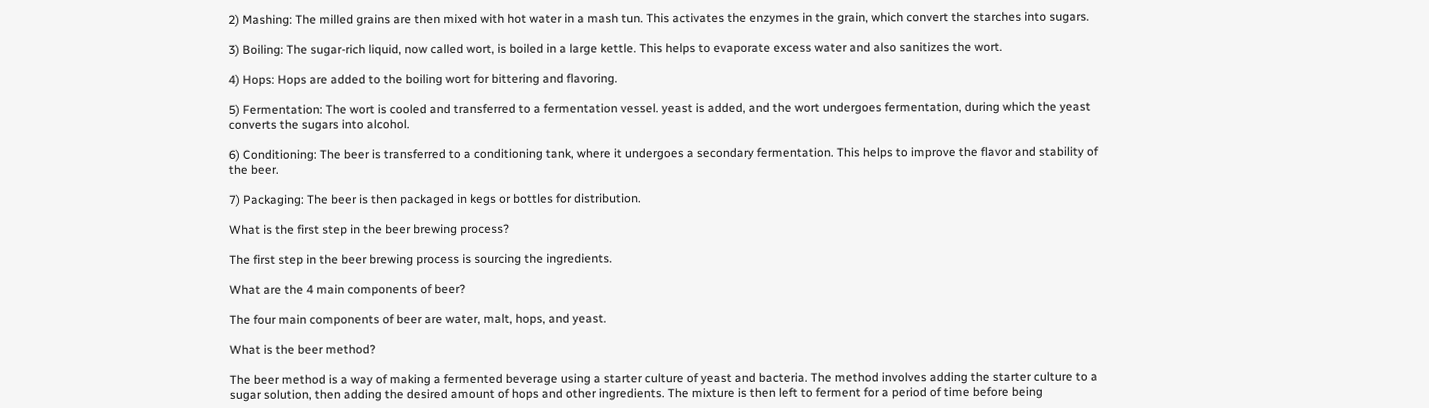2) Mashing: The milled grains are then mixed with hot water in a mash tun. This activates the enzymes in the grain, which convert the starches into sugars.

3) Boiling: The sugar-rich liquid, now called wort, is boiled in a large kettle. This helps to evaporate excess water and also sanitizes the wort.

4) Hops: Hops are added to the boiling wort for bittering and flavoring.

5) Fermentation: The wort is cooled and transferred to a fermentation vessel. yeast is added, and the wort undergoes fermentation, during which the yeast converts the sugars into alcohol.

6) Conditioning: The beer is transferred to a conditioning tank, where it undergoes a secondary fermentation. This helps to improve the flavor and stability of the beer.

7) Packaging: The beer is then packaged in kegs or bottles for distribution.

What is the first step in the beer brewing process?

The first step in the beer brewing process is sourcing the ingredients.

What are the 4 main components of beer?

The four main components of beer are water, malt, hops, and yeast.

What is the beer method?

The beer method is a way of making a fermented beverage using a starter culture of yeast and bacteria. The method involves adding the starter culture to a sugar solution, then adding the desired amount of hops and other ingredients. The mixture is then left to ferment for a period of time before being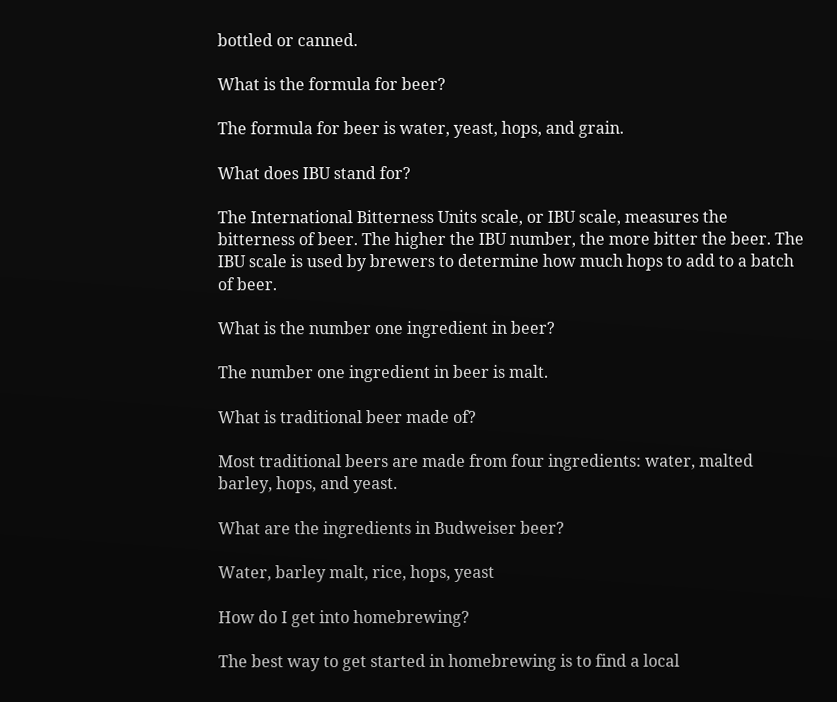bottled or canned.

What is the formula for beer?

The formula for beer is water, yeast, hops, and grain.

What does IBU stand for?

The International Bitterness Units scale, or IBU scale, measures the bitterness of beer. The higher the IBU number, the more bitter the beer. The IBU scale is used by brewers to determine how much hops to add to a batch of beer.

What is the number one ingredient in beer?

The number one ingredient in beer is malt.

What is traditional beer made of?

Most traditional beers are made from four ingredients: water, malted barley, hops, and yeast.

What are the ingredients in Budweiser beer?

Water, barley malt, rice, hops, yeast

How do I get into homebrewing?

The best way to get started in homebrewing is to find a local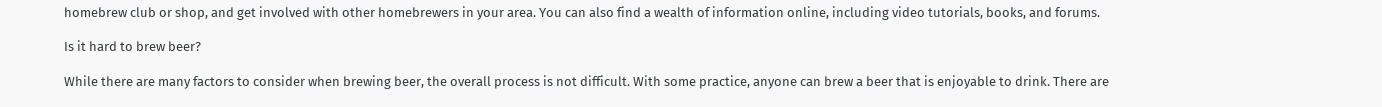homebrew club or shop, and get involved with other homebrewers in your area. You can also find a wealth of information online, including video tutorials, books, and forums.

Is it hard to brew beer?

While there are many factors to consider when brewing beer, the overall process is not difficult. With some practice, anyone can brew a beer that is enjoyable to drink. There are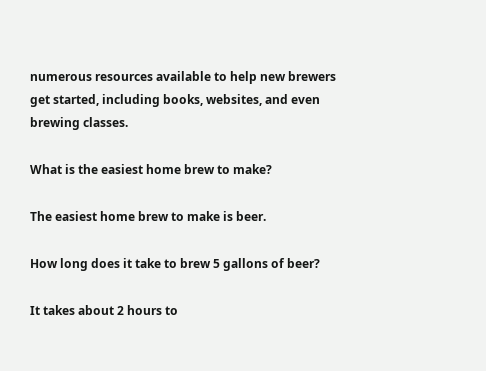numerous resources available to help new brewers get started, including books, websites, and even brewing classes.

What is the easiest home brew to make?

The easiest home brew to make is beer.

How long does it take to brew 5 gallons of beer?

It takes about 2 hours to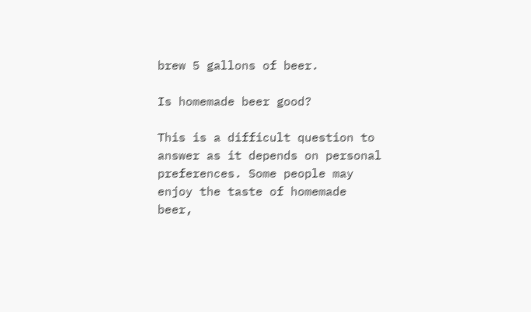brew 5 gallons of beer.

Is homemade beer good?

This is a difficult question to answer as it depends on personal preferences. Some people may enjoy the taste of homemade beer,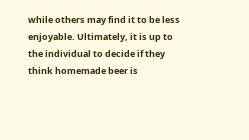while others may find it to be less enjoyable. Ultimately, it is up to the individual to decide if they think homemade beer is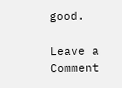good.

Leave a Comment